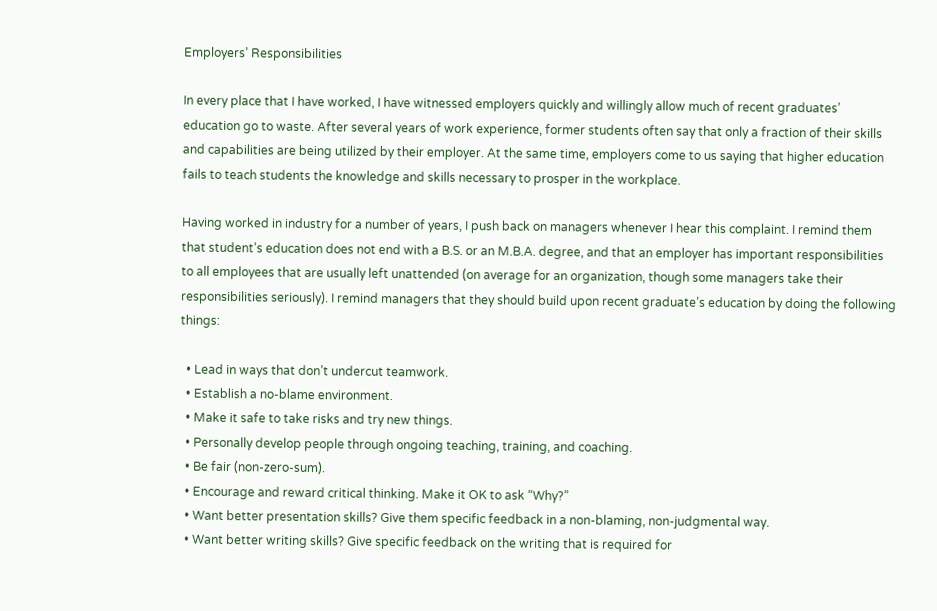Employers’ Responsibilities

In every place that I have worked, I have witnessed employers quickly and willingly allow much of recent graduates’ education go to waste. After several years of work experience, former students often say that only a fraction of their skills and capabilities are being utilized by their employer. At the same time, employers come to us saying that higher education fails to teach students the knowledge and skills necessary to prosper in the workplace.

Having worked in industry for a number of years, I push back on managers whenever I hear this complaint. I remind them that student’s education does not end with a B.S. or an M.B.A. degree, and that an employer has important responsibilities to all employees that are usually left unattended (on average for an organization, though some managers take their responsibilities seriously). I remind managers that they should build upon recent graduate’s education by doing the following things:

  • Lead in ways that don’t undercut teamwork.
  • Establish a no-blame environment.
  • Make it safe to take risks and try new things.
  • Personally develop people through ongoing teaching, training, and coaching.
  • Be fair (non-zero-sum).
  • Encourage and reward critical thinking. Make it OK to ask “Why?”
  • Want better presentation skills? Give them specific feedback in a non-blaming, non-judgmental way.
  • Want better writing skills? Give specific feedback on the writing that is required for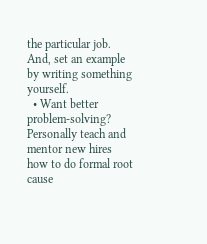the particular job. And, set an example by writing something yourself.
  • Want better problem-solving? Personally teach and mentor new hires how to do formal root cause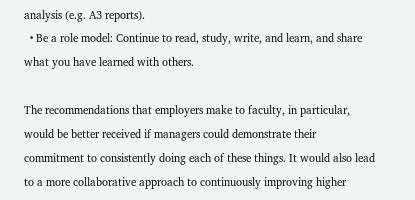analysis (e.g. A3 reports).
  • Be a role model: Continue to read, study, write, and learn, and share what you have learned with others.

The recommendations that employers make to faculty, in particular, would be better received if managers could demonstrate their commitment to consistently doing each of these things. It would also lead to a more collaborative approach to continuously improving higher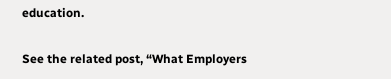education.

See the related post, “What Employers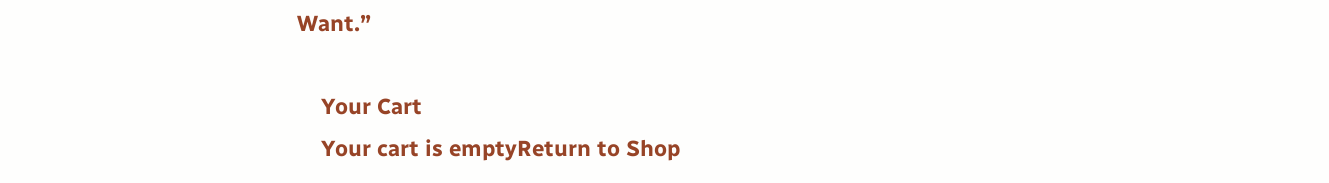Want.”

    Your Cart
    Your cart is emptyReturn to Shop